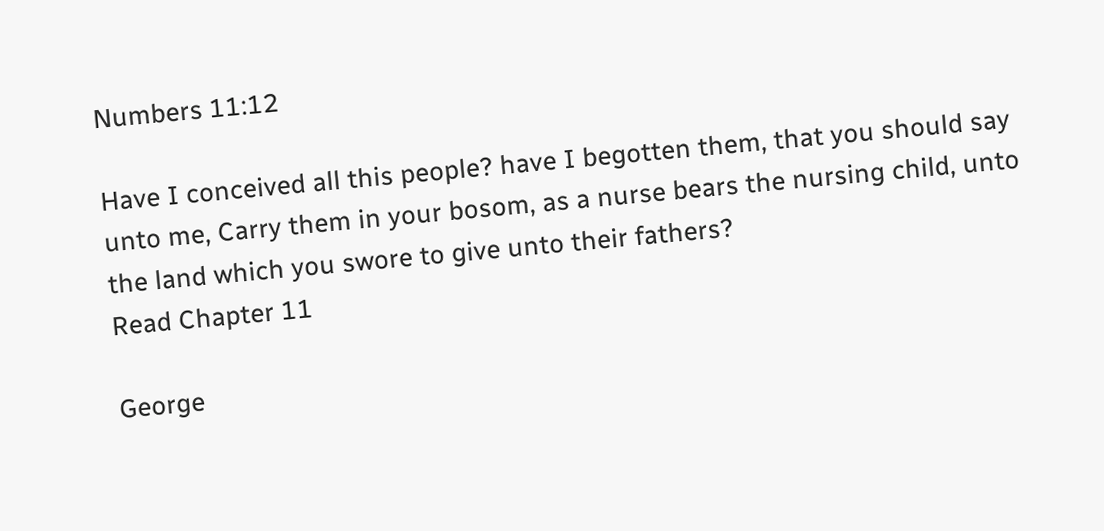Numbers 11:12

Have I conceived all this people? have I begotten them, that you should say unto me, Carry them in your bosom, as a nurse bears the nursing child, unto the land which you swore to give unto their fathers?
Read Chapter 11

George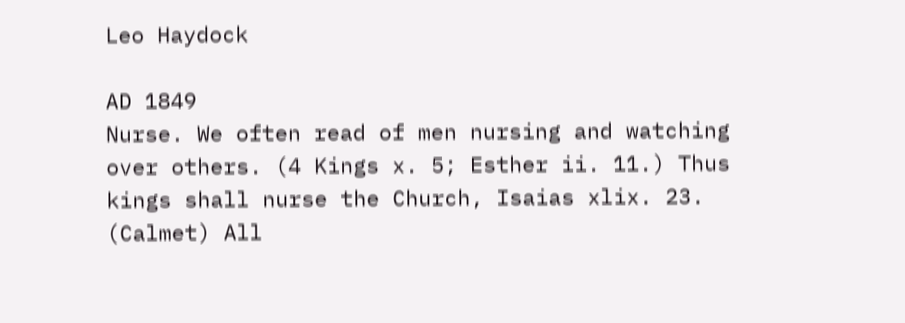Leo Haydock

AD 1849
Nurse. We often read of men nursing and watching over others. (4 Kings x. 5; Esther ii. 11.) Thus kings shall nurse the Church, Isaias xlix. 23. (Calmet) All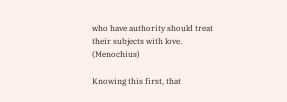who have authority should treat their subjects with love. (Menochius)

Knowing this first, that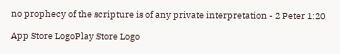no prophecy of the scripture is of any private interpretation - 2 Peter 1:20

App Store LogoPlay Store Logo